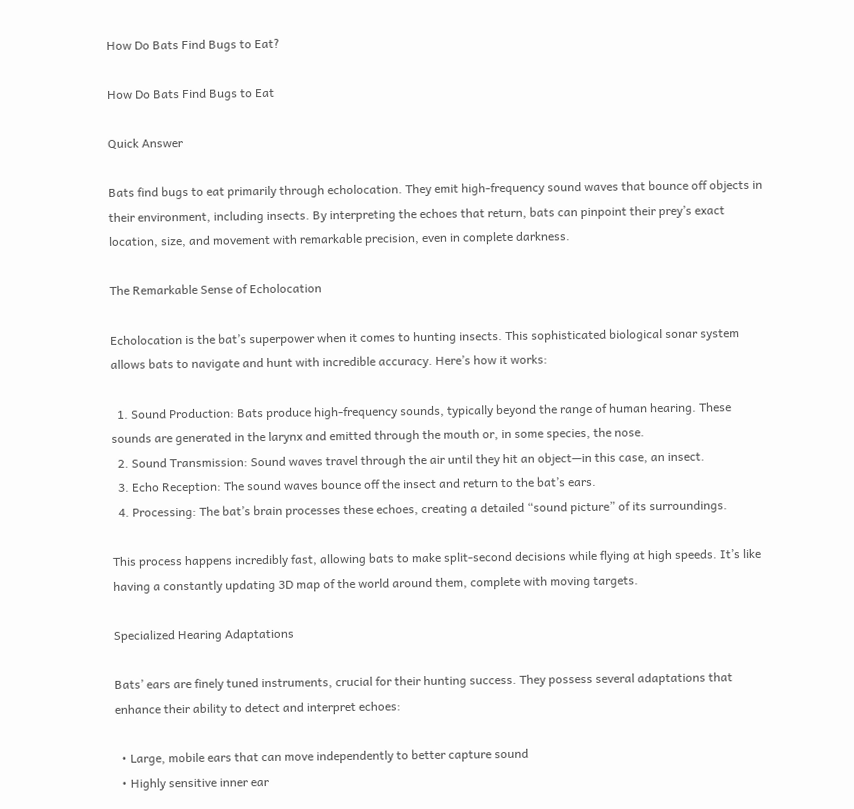How Do Bats Find Bugs to Eat?

How Do Bats Find Bugs to Eat

Quick Answer

Bats find bugs to eat primarily through echolocation. They emit high-frequency sound waves that bounce off objects in their environment, including insects. By interpreting the echoes that return, bats can pinpoint their prey’s exact location, size, and movement with remarkable precision, even in complete darkness.

The Remarkable Sense of Echolocation

Echolocation is the bat’s superpower when it comes to hunting insects. This sophisticated biological sonar system allows bats to navigate and hunt with incredible accuracy. Here’s how it works:

  1. Sound Production: Bats produce high-frequency sounds, typically beyond the range of human hearing. These sounds are generated in the larynx and emitted through the mouth or, in some species, the nose.
  2. Sound Transmission: Sound waves travel through the air until they hit an object—in this case, an insect.
  3. Echo Reception: The sound waves bounce off the insect and return to the bat’s ears.
  4. Processing: The bat’s brain processes these echoes, creating a detailed “sound picture” of its surroundings.

This process happens incredibly fast, allowing bats to make split-second decisions while flying at high speeds. It’s like having a constantly updating 3D map of the world around them, complete with moving targets.

Specialized Hearing Adaptations

Bats’ ears are finely tuned instruments, crucial for their hunting success. They possess several adaptations that enhance their ability to detect and interpret echoes:

  • Large, mobile ears that can move independently to better capture sound
  • Highly sensitive inner ear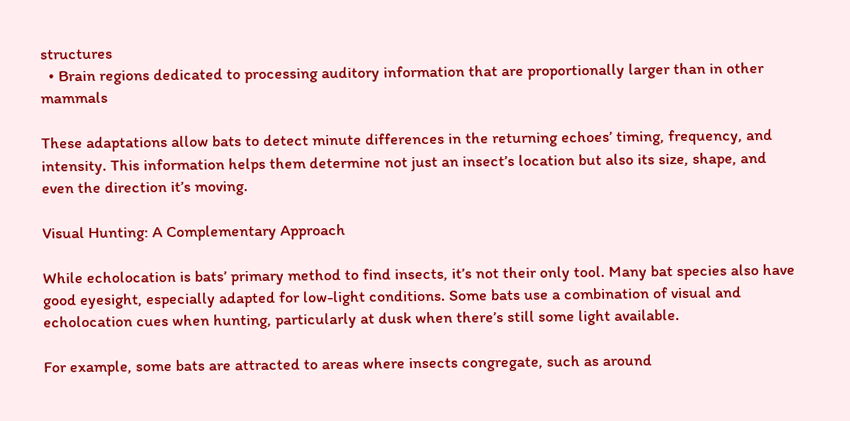structures
  • Brain regions dedicated to processing auditory information that are proportionally larger than in other mammals

These adaptations allow bats to detect minute differences in the returning echoes’ timing, frequency, and intensity. This information helps them determine not just an insect’s location but also its size, shape, and even the direction it’s moving.

Visual Hunting: A Complementary Approach

While echolocation is bats’ primary method to find insects, it’s not their only tool. Many bat species also have good eyesight, especially adapted for low-light conditions. Some bats use a combination of visual and echolocation cues when hunting, particularly at dusk when there’s still some light available.

For example, some bats are attracted to areas where insects congregate, such as around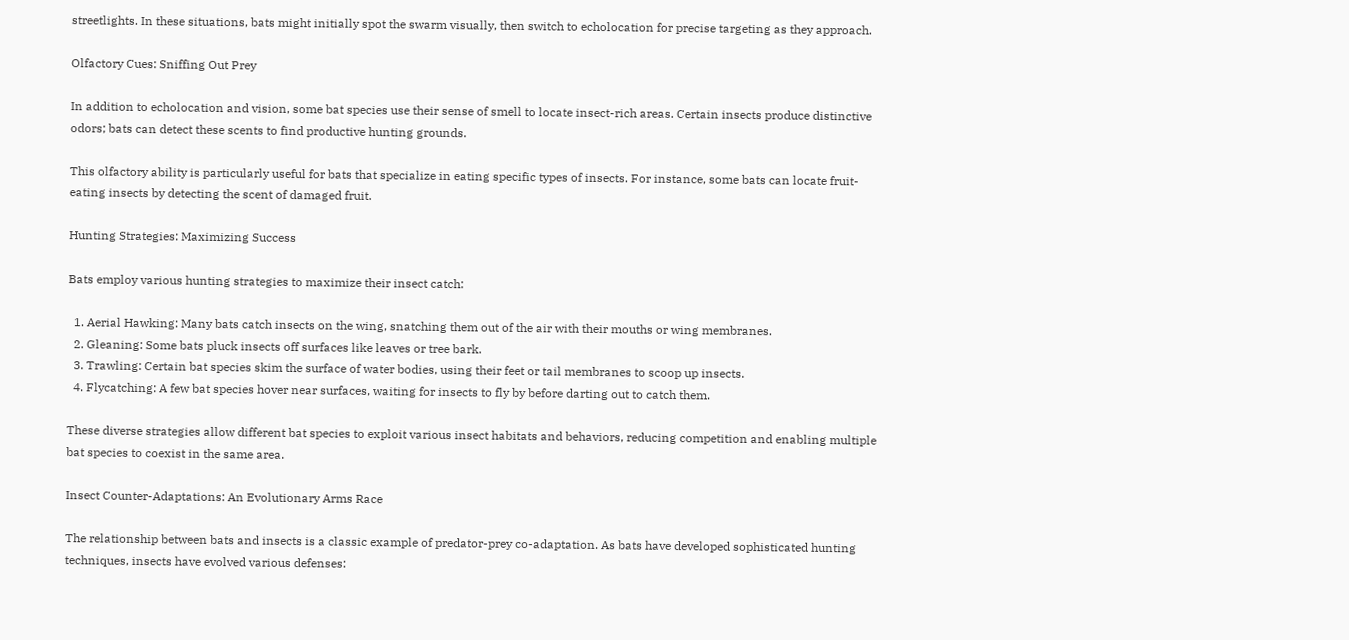streetlights. In these situations, bats might initially spot the swarm visually, then switch to echolocation for precise targeting as they approach.

Olfactory Cues: Sniffing Out Prey

In addition to echolocation and vision, some bat species use their sense of smell to locate insect-rich areas. Certain insects produce distinctive odors; bats can detect these scents to find productive hunting grounds.

This olfactory ability is particularly useful for bats that specialize in eating specific types of insects. For instance, some bats can locate fruit-eating insects by detecting the scent of damaged fruit.

Hunting Strategies: Maximizing Success

Bats employ various hunting strategies to maximize their insect catch:

  1. Aerial Hawking: Many bats catch insects on the wing, snatching them out of the air with their mouths or wing membranes.
  2. Gleaning: Some bats pluck insects off surfaces like leaves or tree bark.
  3. Trawling: Certain bat species skim the surface of water bodies, using their feet or tail membranes to scoop up insects.
  4. Flycatching: A few bat species hover near surfaces, waiting for insects to fly by before darting out to catch them.

These diverse strategies allow different bat species to exploit various insect habitats and behaviors, reducing competition and enabling multiple bat species to coexist in the same area.

Insect Counter-Adaptations: An Evolutionary Arms Race

The relationship between bats and insects is a classic example of predator-prey co-adaptation. As bats have developed sophisticated hunting techniques, insects have evolved various defenses: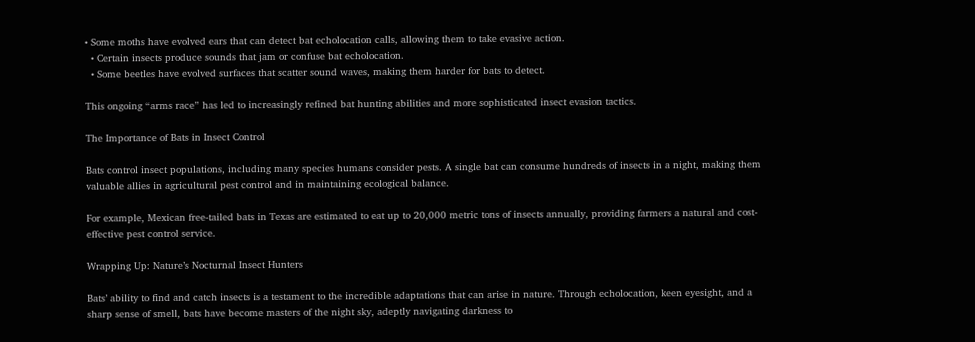• Some moths have evolved ears that can detect bat echolocation calls, allowing them to take evasive action.
  • Certain insects produce sounds that jam or confuse bat echolocation.
  • Some beetles have evolved surfaces that scatter sound waves, making them harder for bats to detect.

This ongoing “arms race” has led to increasingly refined bat hunting abilities and more sophisticated insect evasion tactics.

The Importance of Bats in Insect Control

Bats control insect populations, including many species humans consider pests. A single bat can consume hundreds of insects in a night, making them valuable allies in agricultural pest control and in maintaining ecological balance.

For example, Mexican free-tailed bats in Texas are estimated to eat up to 20,000 metric tons of insects annually, providing farmers a natural and cost-effective pest control service.

Wrapping Up: Nature’s Nocturnal Insect Hunters

Bats’ ability to find and catch insects is a testament to the incredible adaptations that can arise in nature. Through echolocation, keen eyesight, and a sharp sense of smell, bats have become masters of the night sky, adeptly navigating darkness to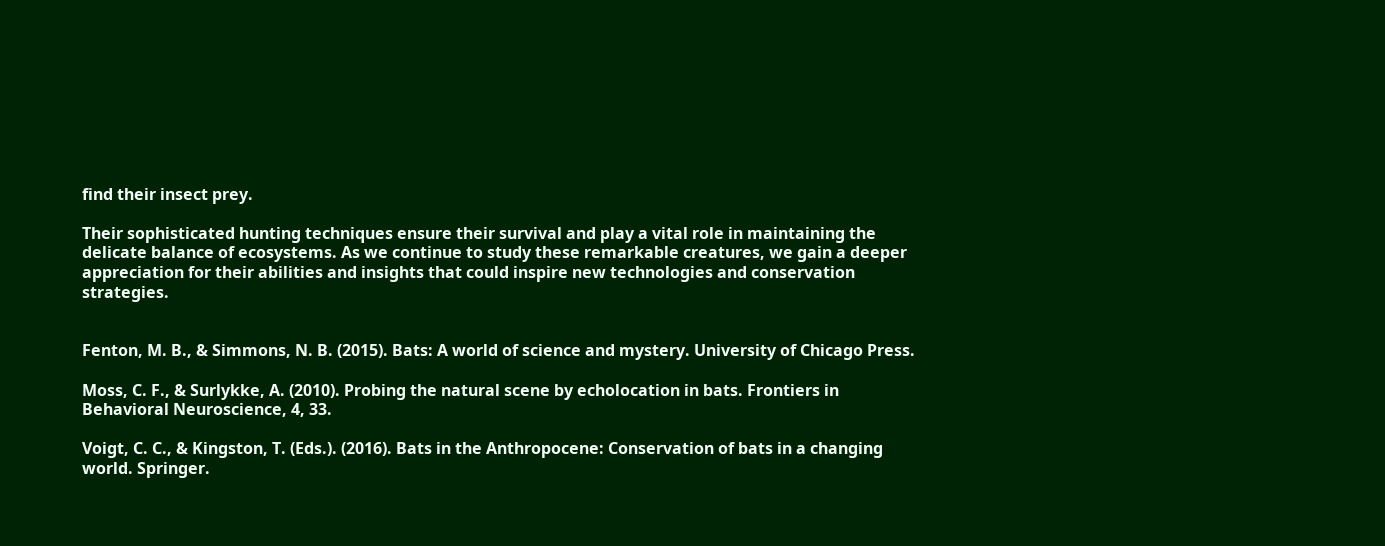find their insect prey.

Their sophisticated hunting techniques ensure their survival and play a vital role in maintaining the delicate balance of ecosystems. As we continue to study these remarkable creatures, we gain a deeper appreciation for their abilities and insights that could inspire new technologies and conservation strategies.


Fenton, M. B., & Simmons, N. B. (2015). Bats: A world of science and mystery. University of Chicago Press.

Moss, C. F., & Surlykke, A. (2010). Probing the natural scene by echolocation in bats. Frontiers in Behavioral Neuroscience, 4, 33.

Voigt, C. C., & Kingston, T. (Eds.). (2016). Bats in the Anthropocene: Conservation of bats in a changing world. Springer.